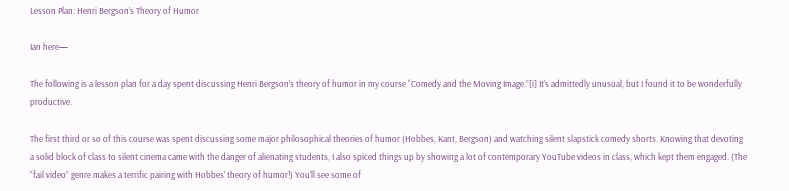Lesson Plan: Henri Bergson’s Theory of Humor

Ian here—

The following is a lesson plan for a day spent discussing Henri Bergson’s theory of humor in my course “Comedy and the Moving Image.”[i] It’s admittedly unusual, but I found it to be wonderfully productive.

The first third or so of this course was spent discussing some major philosophical theories of humor (Hobbes, Kant, Bergson) and watching silent slapstick comedy shorts. Knowing that devoting a solid block of class to silent cinema came with the danger of alienating students, I also spiced things up by showing a lot of contemporary YouTube videos in class, which kept them engaged. (The “fail video” genre makes a terrific pairing with Hobbes’ theory of humor!) You’ll see some of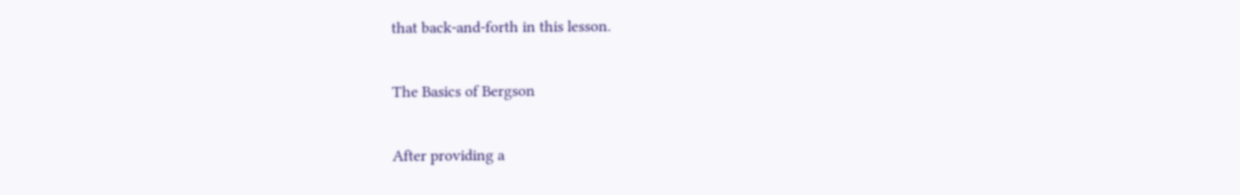that back-and-forth in this lesson.

The Basics of Bergson

After providing a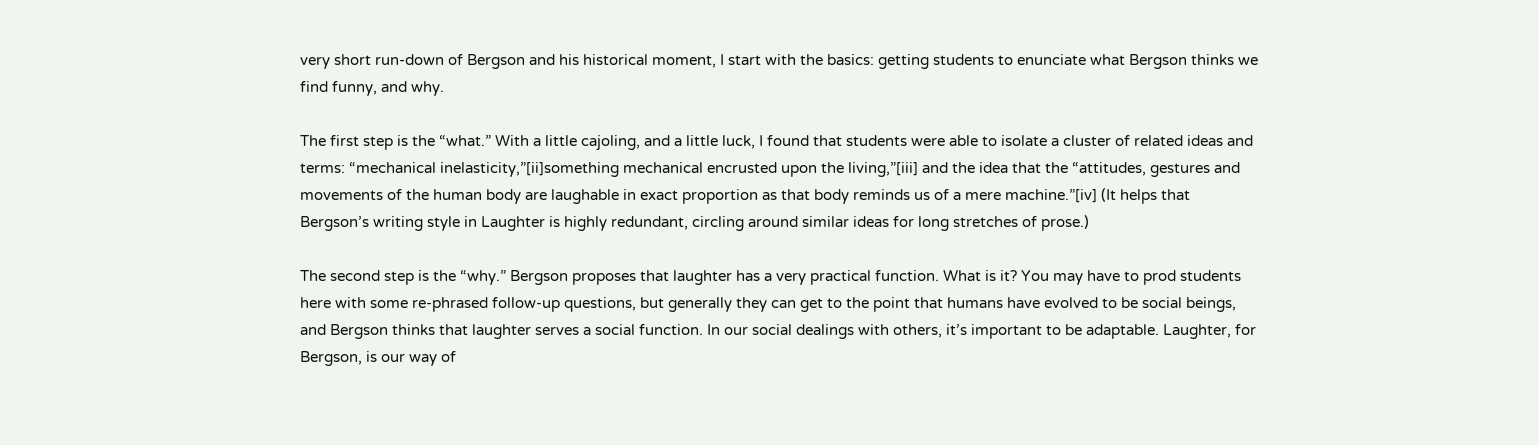very short run-down of Bergson and his historical moment, I start with the basics: getting students to enunciate what Bergson thinks we find funny, and why.

The first step is the “what.” With a little cajoling, and a little luck, I found that students were able to isolate a cluster of related ideas and terms: “mechanical inelasticity,”[ii]something mechanical encrusted upon the living,”[iii] and the idea that the “attitudes, gestures and movements of the human body are laughable in exact proportion as that body reminds us of a mere machine.”[iv] (It helps that Bergson’s writing style in Laughter is highly redundant, circling around similar ideas for long stretches of prose.)

The second step is the “why.” Bergson proposes that laughter has a very practical function. What is it? You may have to prod students here with some re-phrased follow-up questions, but generally they can get to the point that humans have evolved to be social beings, and Bergson thinks that laughter serves a social function. In our social dealings with others, it’s important to be adaptable. Laughter, for Bergson, is our way of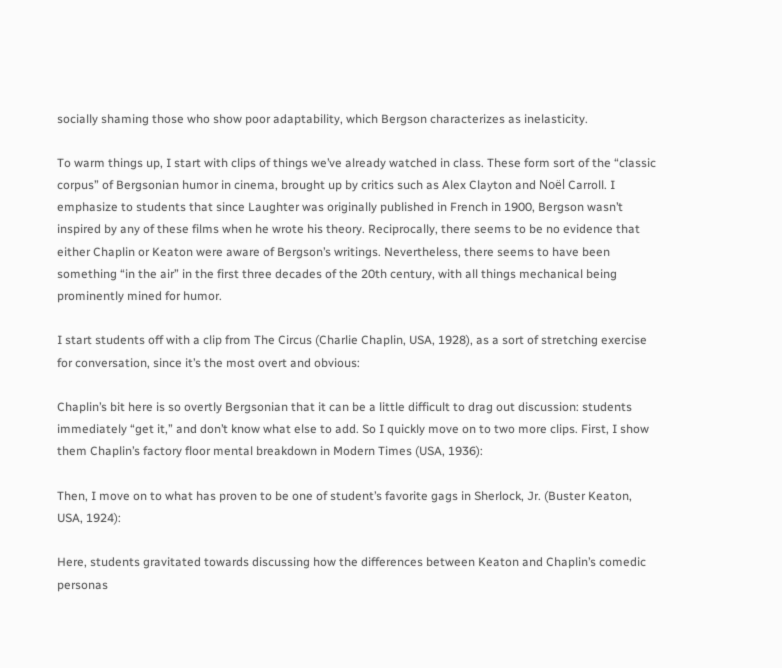socially shaming those who show poor adaptability, which Bergson characterizes as inelasticity.

To warm things up, I start with clips of things we’ve already watched in class. These form sort of the “classic corpus” of Bergsonian humor in cinema, brought up by critics such as Alex Clayton and Noël Carroll. I emphasize to students that since Laughter was originally published in French in 1900, Bergson wasn’t inspired by any of these films when he wrote his theory. Reciprocally, there seems to be no evidence that either Chaplin or Keaton were aware of Bergson’s writings. Nevertheless, there seems to have been something “in the air” in the first three decades of the 20th century, with all things mechanical being prominently mined for humor.

I start students off with a clip from The Circus (Charlie Chaplin, USA, 1928), as a sort of stretching exercise for conversation, since it’s the most overt and obvious:

Chaplin’s bit here is so overtly Bergsonian that it can be a little difficult to drag out discussion: students immediately “get it,” and don’t know what else to add. So I quickly move on to two more clips. First, I show them Chaplin’s factory floor mental breakdown in Modern Times (USA, 1936):

Then, I move on to what has proven to be one of student’s favorite gags in Sherlock, Jr. (Buster Keaton, USA, 1924):

Here, students gravitated towards discussing how the differences between Keaton and Chaplin’s comedic personas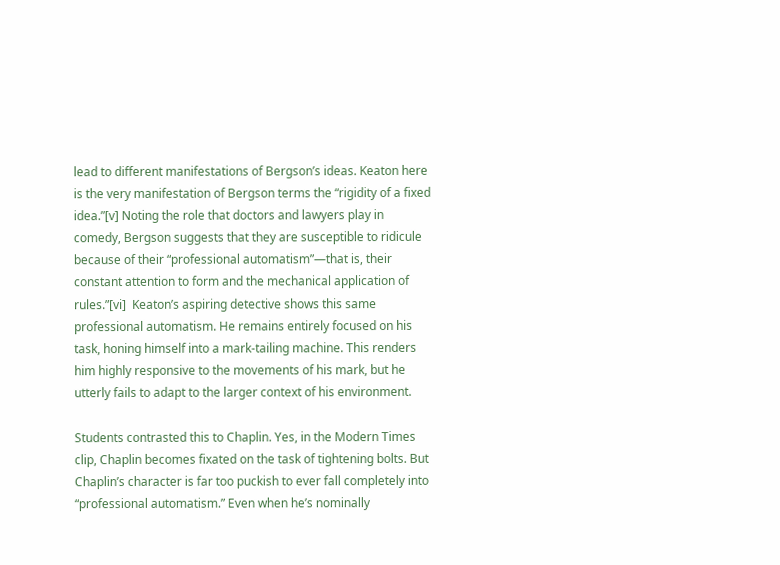lead to different manifestations of Bergson’s ideas. Keaton here is the very manifestation of Bergson terms the “rigidity of a fixed idea.”[v] Noting the role that doctors and lawyers play in comedy, Bergson suggests that they are susceptible to ridicule because of their “professional automatism”—that is, their constant attention to form and the mechanical application of rules.”[vi]  Keaton’s aspiring detective shows this same professional automatism. He remains entirely focused on his task, honing himself into a mark-tailing machine. This renders him highly responsive to the movements of his mark, but he utterly fails to adapt to the larger context of his environment.

Students contrasted this to Chaplin. Yes, in the Modern Times clip, Chaplin becomes fixated on the task of tightening bolts. But Chaplin’s character is far too puckish to ever fall completely into “professional automatism.” Even when he’s nominally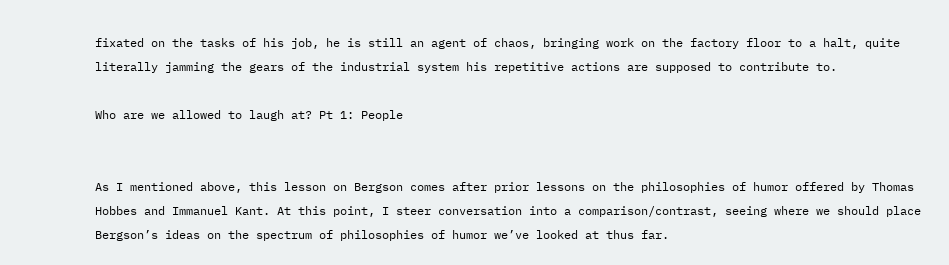fixated on the tasks of his job, he is still an agent of chaos, bringing work on the factory floor to a halt, quite literally jamming the gears of the industrial system his repetitive actions are supposed to contribute to.

Who are we allowed to laugh at? Pt 1: People


As I mentioned above, this lesson on Bergson comes after prior lessons on the philosophies of humor offered by Thomas Hobbes and Immanuel Kant. At this point, I steer conversation into a comparison/contrast, seeing where we should place Bergson’s ideas on the spectrum of philosophies of humor we’ve looked at thus far.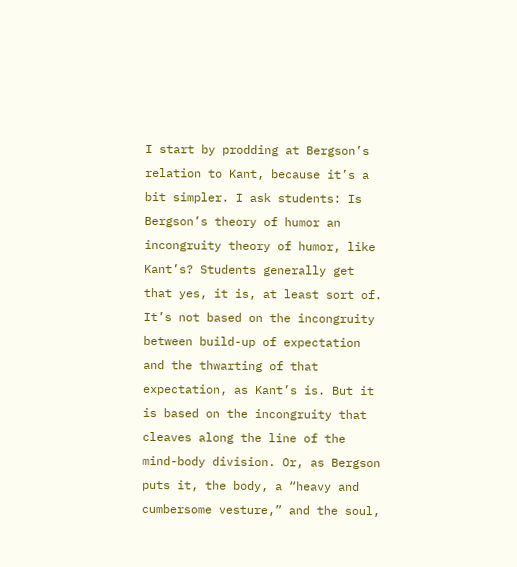I start by prodding at Bergson’s relation to Kant, because it’s a bit simpler. I ask students: Is Bergson’s theory of humor an incongruity theory of humor, like Kant’s? Students generally get that yes, it is, at least sort of. It’s not based on the incongruity between build-up of expectation and the thwarting of that expectation, as Kant’s is. But it is based on the incongruity that cleaves along the line of the mind-body division. Or, as Bergson puts it, the body, a “heavy and cumbersome vesture,” and the soul,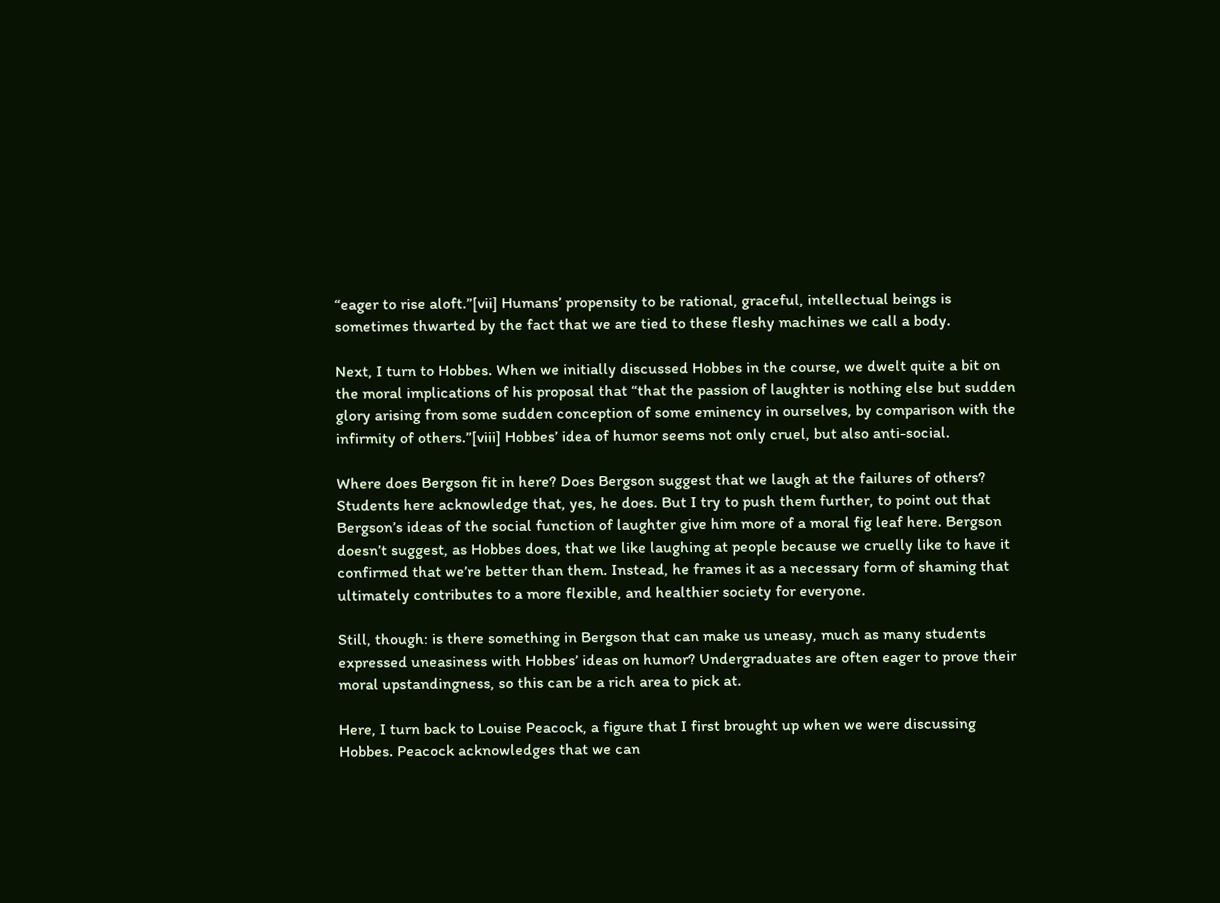“eager to rise aloft.”[vii] Humans’ propensity to be rational, graceful, intellectual beings is sometimes thwarted by the fact that we are tied to these fleshy machines we call a body.

Next, I turn to Hobbes. When we initially discussed Hobbes in the course, we dwelt quite a bit on the moral implications of his proposal that “that the passion of laughter is nothing else but sudden glory arising from some sudden conception of some eminency in ourselves, by comparison with the infirmity of others.”[viii] Hobbes’ idea of humor seems not only cruel, but also anti-social.

Where does Bergson fit in here? Does Bergson suggest that we laugh at the failures of others? Students here acknowledge that, yes, he does. But I try to push them further, to point out that Bergson’s ideas of the social function of laughter give him more of a moral fig leaf here. Bergson doesn’t suggest, as Hobbes does, that we like laughing at people because we cruelly like to have it confirmed that we’re better than them. Instead, he frames it as a necessary form of shaming that ultimately contributes to a more flexible, and healthier society for everyone.

Still, though: is there something in Bergson that can make us uneasy, much as many students expressed uneasiness with Hobbes’ ideas on humor? Undergraduates are often eager to prove their moral upstandingness, so this can be a rich area to pick at.

Here, I turn back to Louise Peacock, a figure that I first brought up when we were discussing Hobbes. Peacock acknowledges that we can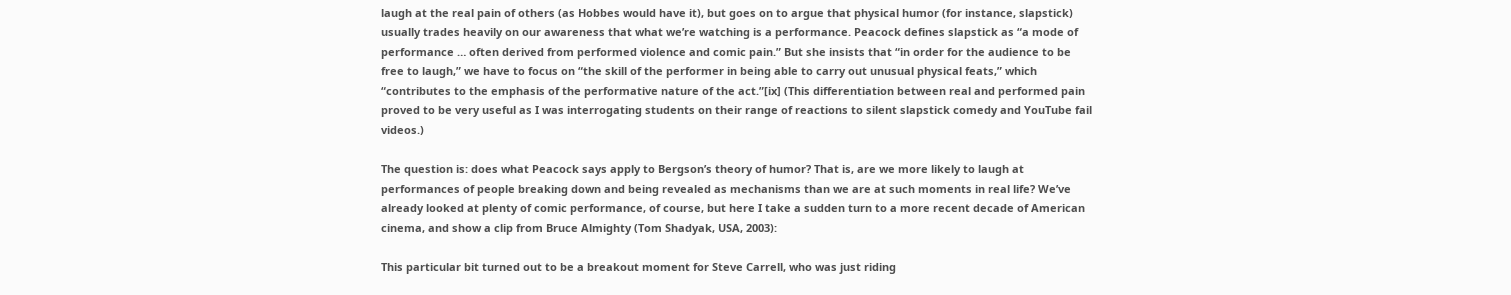laugh at the real pain of others (as Hobbes would have it), but goes on to argue that physical humor (for instance, slapstick) usually trades heavily on our awareness that what we’re watching is a performance. Peacock defines slapstick as “a mode of performance … often derived from performed violence and comic pain.” But she insists that “in order for the audience to be free to laugh,” we have to focus on “the skill of the performer in being able to carry out unusual physical feats,” which “contributes to the emphasis of the performative nature of the act.”[ix] (This differentiation between real and performed pain proved to be very useful as I was interrogating students on their range of reactions to silent slapstick comedy and YouTube fail videos.)

The question is: does what Peacock says apply to Bergson’s theory of humor? That is, are we more likely to laugh at performances of people breaking down and being revealed as mechanisms than we are at such moments in real life? We’ve already looked at plenty of comic performance, of course, but here I take a sudden turn to a more recent decade of American cinema, and show a clip from Bruce Almighty (Tom Shadyak, USA, 2003):

This particular bit turned out to be a breakout moment for Steve Carrell, who was just riding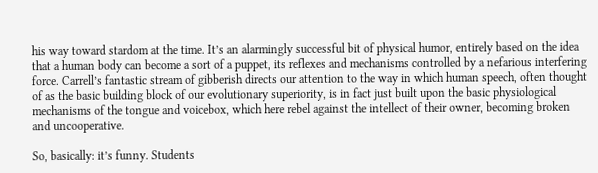his way toward stardom at the time. It’s an alarmingly successful bit of physical humor, entirely based on the idea that a human body can become a sort of a puppet, its reflexes and mechanisms controlled by a nefarious interfering force. Carrell’s fantastic stream of gibberish directs our attention to the way in which human speech, often thought of as the basic building block of our evolutionary superiority, is in fact just built upon the basic physiological mechanisms of the tongue and voicebox, which here rebel against the intellect of their owner, becoming broken and uncooperative.

So, basically: it’s funny. Students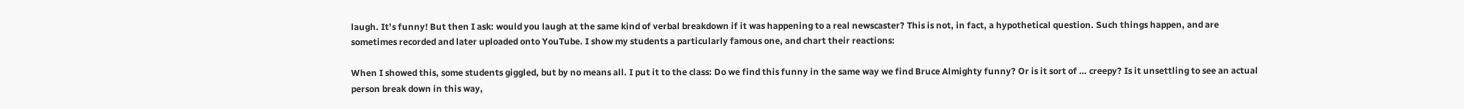laugh. It’s funny! But then I ask: would you laugh at the same kind of verbal breakdown if it was happening to a real newscaster? This is not, in fact, a hypothetical question. Such things happen, and are sometimes recorded and later uploaded onto YouTube. I show my students a particularly famous one, and chart their reactions:

When I showed this, some students giggled, but by no means all. I put it to the class: Do we find this funny in the same way we find Bruce Almighty funny? Or is it sort of … creepy? Is it unsettling to see an actual person break down in this way,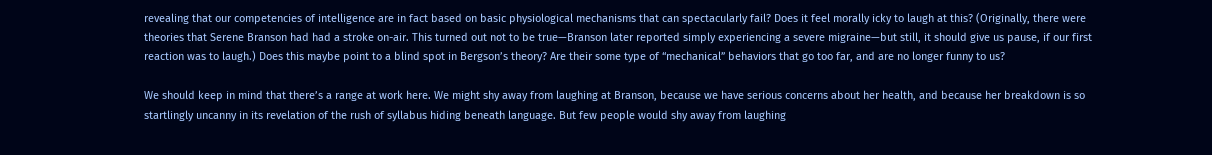revealing that our competencies of intelligence are in fact based on basic physiological mechanisms that can spectacularly fail? Does it feel morally icky to laugh at this? (Originally, there were theories that Serene Branson had had a stroke on-air. This turned out not to be true—Branson later reported simply experiencing a severe migraine—but still, it should give us pause, if our first reaction was to laugh.) Does this maybe point to a blind spot in Bergson’s theory? Are their some type of “mechanical” behaviors that go too far, and are no longer funny to us?

We should keep in mind that there’s a range at work here. We might shy away from laughing at Branson, because we have serious concerns about her health, and because her breakdown is so startlingly uncanny in its revelation of the rush of syllabus hiding beneath language. But few people would shy away from laughing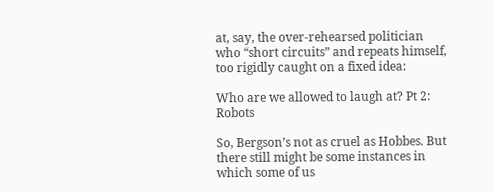at, say, the over-rehearsed politician who “short circuits” and repeats himself, too rigidly caught on a fixed idea:

Who are we allowed to laugh at? Pt 2: Robots

So, Bergson’s not as cruel as Hobbes. But there still might be some instances in which some of us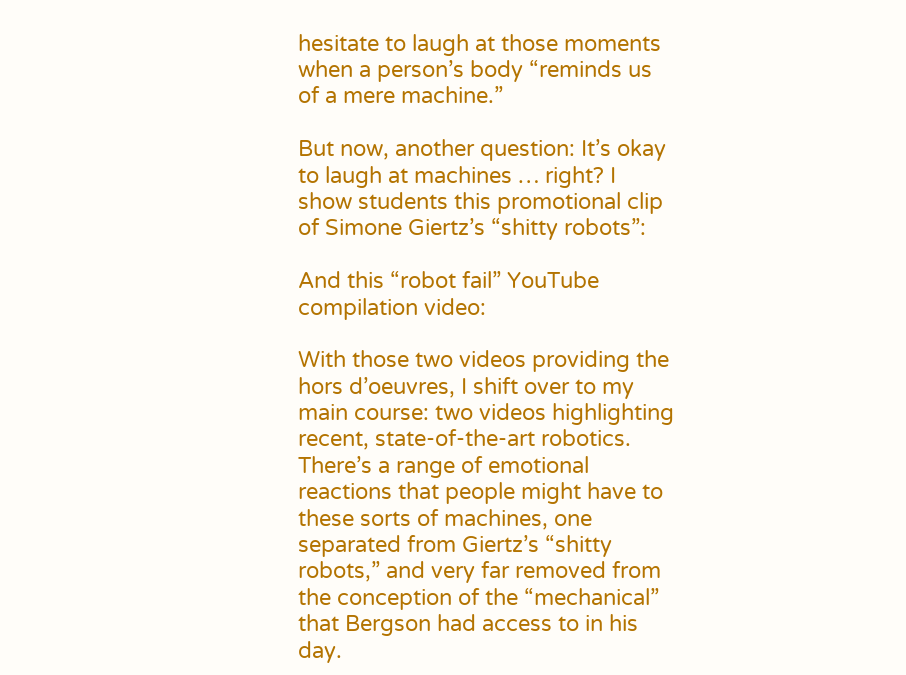hesitate to laugh at those moments when a person’s body “reminds us of a mere machine.”

But now, another question: It’s okay to laugh at machines … right? I show students this promotional clip of Simone Giertz’s “shitty robots”:

And this “robot fail” YouTube compilation video:

With those two videos providing the hors d’oeuvres, I shift over to my main course: two videos highlighting recent, state-of-the-art robotics. There’s a range of emotional reactions that people might have to these sorts of machines, one separated from Giertz’s “shitty robots,” and very far removed from the conception of the “mechanical” that Bergson had access to in his day.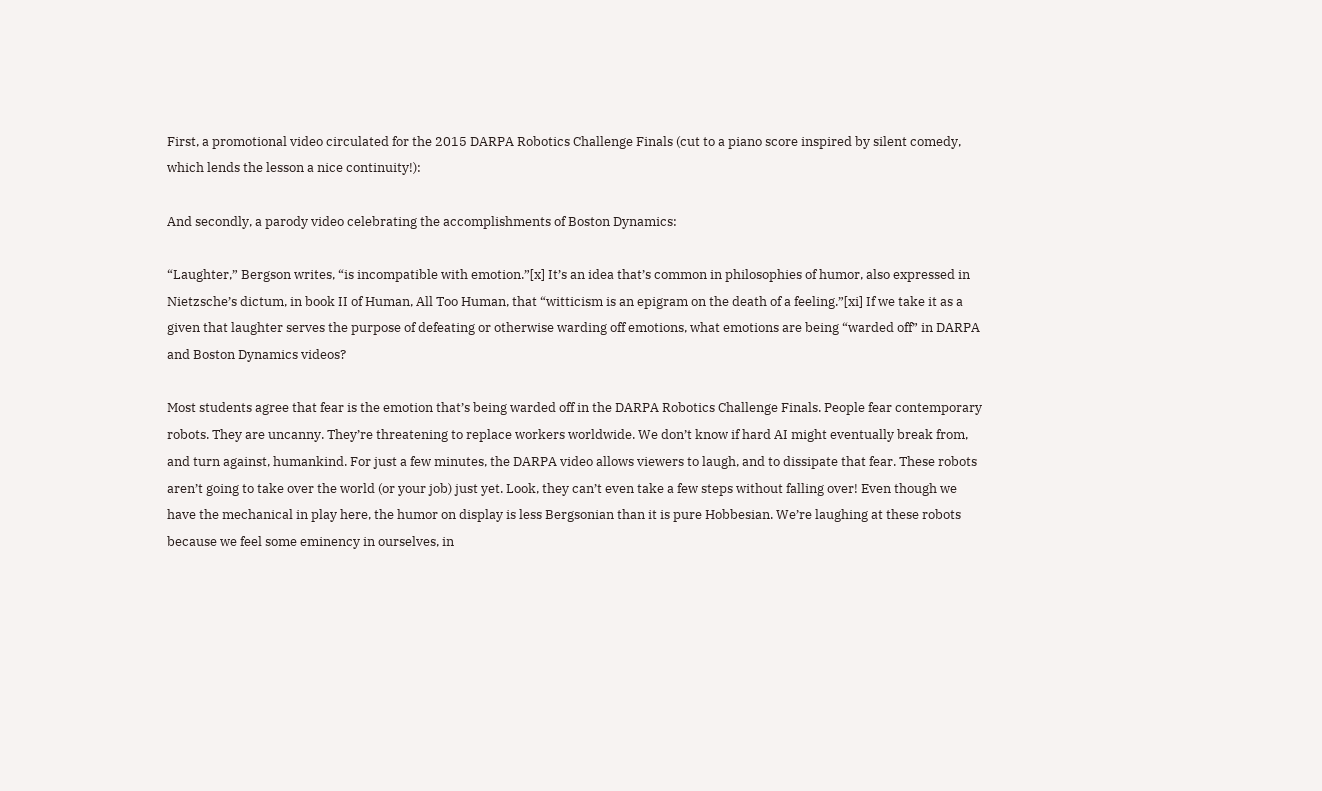First, a promotional video circulated for the 2015 DARPA Robotics Challenge Finals (cut to a piano score inspired by silent comedy, which lends the lesson a nice continuity!):

And secondly, a parody video celebrating the accomplishments of Boston Dynamics:

“Laughter,” Bergson writes, “is incompatible with emotion.”[x] It’s an idea that’s common in philosophies of humor, also expressed in Nietzsche’s dictum, in book II of Human, All Too Human, that “witticism is an epigram on the death of a feeling.”[xi] If we take it as a given that laughter serves the purpose of defeating or otherwise warding off emotions, what emotions are being “warded off” in DARPA and Boston Dynamics videos?

Most students agree that fear is the emotion that’s being warded off in the DARPA Robotics Challenge Finals. People fear contemporary robots. They are uncanny. They’re threatening to replace workers worldwide. We don’t know if hard AI might eventually break from, and turn against, humankind. For just a few minutes, the DARPA video allows viewers to laugh, and to dissipate that fear. These robots aren’t going to take over the world (or your job) just yet. Look, they can’t even take a few steps without falling over! Even though we have the mechanical in play here, the humor on display is less Bergsonian than it is pure Hobbesian. We’re laughing at these robots because we feel some eminency in ourselves, in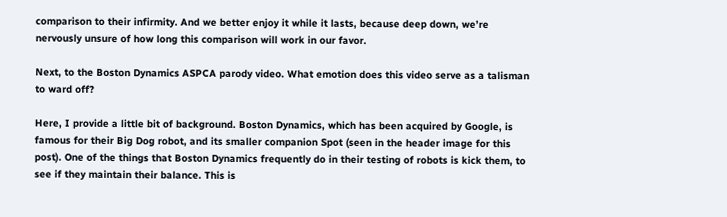comparison to their infirmity. And we better enjoy it while it lasts, because deep down, we’re nervously unsure of how long this comparison will work in our favor.

Next, to the Boston Dynamics ASPCA parody video. What emotion does this video serve as a talisman to ward off?

Here, I provide a little bit of background. Boston Dynamics, which has been acquired by Google, is famous for their Big Dog robot, and its smaller companion Spot (seen in the header image for this post). One of the things that Boston Dynamics frequently do in their testing of robots is kick them, to see if they maintain their balance. This is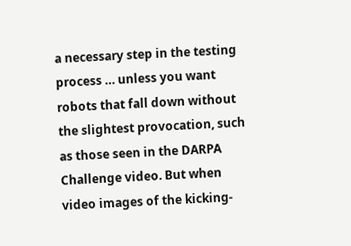a necessary step in the testing process … unless you want robots that fall down without the slightest provocation, such as those seen in the DARPA Challenge video. But when video images of the kicking-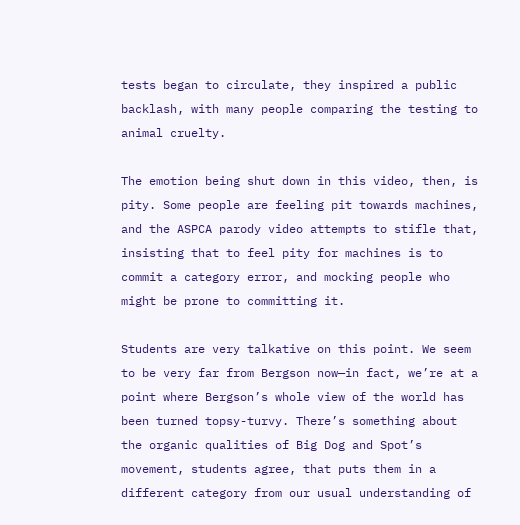tests began to circulate, they inspired a public backlash, with many people comparing the testing to animal cruelty.

The emotion being shut down in this video, then, is pity. Some people are feeling pit towards machines, and the ASPCA parody video attempts to stifle that, insisting that to feel pity for machines is to commit a category error, and mocking people who might be prone to committing it.

Students are very talkative on this point. We seem to be very far from Bergson now—in fact, we’re at a point where Bergson’s whole view of the world has been turned topsy-turvy. There’s something about the organic qualities of Big Dog and Spot’s movement, students agree, that puts them in a different category from our usual understanding of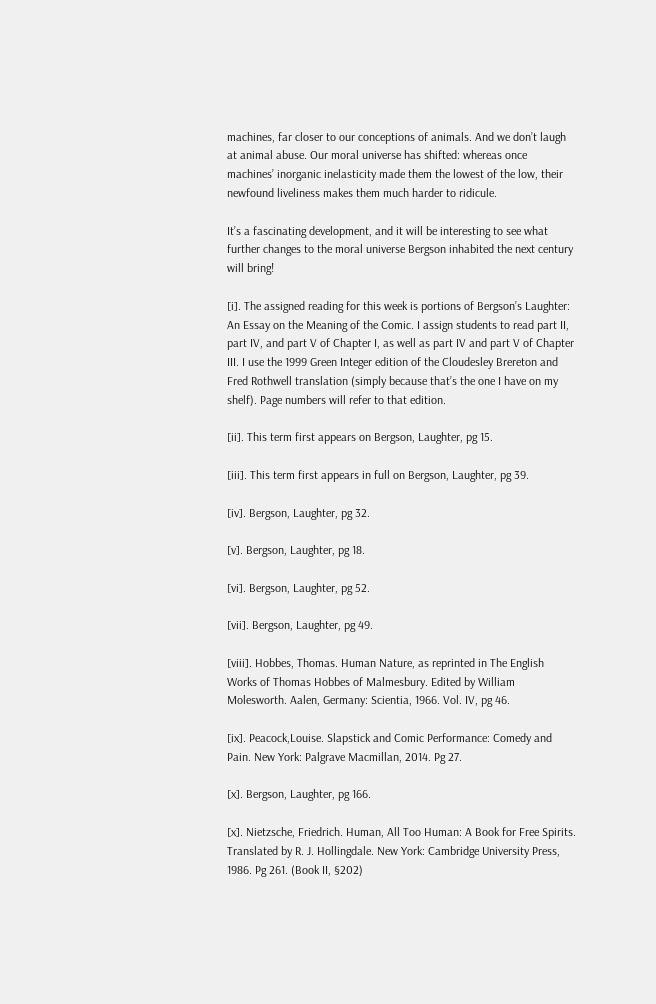machines, far closer to our conceptions of animals. And we don’t laugh at animal abuse. Our moral universe has shifted: whereas once machines’ inorganic inelasticity made them the lowest of the low, their newfound liveliness makes them much harder to ridicule.

It’s a fascinating development, and it will be interesting to see what further changes to the moral universe Bergson inhabited the next century will bring!

[i]. The assigned reading for this week is portions of Bergson’s Laughter: An Essay on the Meaning of the Comic. I assign students to read part II, part IV, and part V of Chapter I, as well as part IV and part V of Chapter III. I use the 1999 Green Integer edition of the Cloudesley Brereton and Fred Rothwell translation (simply because that’s the one I have on my shelf). Page numbers will refer to that edition.

[ii]. This term first appears on Bergson, Laughter, pg 15.

[iii]. This term first appears in full on Bergson, Laughter, pg 39.

[iv]. Bergson, Laughter, pg 32.

[v]. Bergson, Laughter, pg 18.

[vi]. Bergson, Laughter, pg 52.

[vii]. Bergson, Laughter, pg 49.

[viii]. Hobbes, Thomas. Human Nature, as reprinted in The English Works of Thomas Hobbes of Malmesbury. Edited by William Molesworth. Aalen, Germany: Scientia, 1966. Vol. IV, pg 46.

[ix]. Peacock,Louise. Slapstick and Comic Performance: Comedy and Pain. New York: Palgrave Macmillan, 2014. Pg 27.

[x]. Bergson, Laughter, pg 166.

[x]. Nietzsche, Friedrich. Human, All Too Human: A Book for Free Spirits. Translated by R. J. Hollingdale. New York: Cambridge University Press, 1986. Pg 261. (Book II, §202)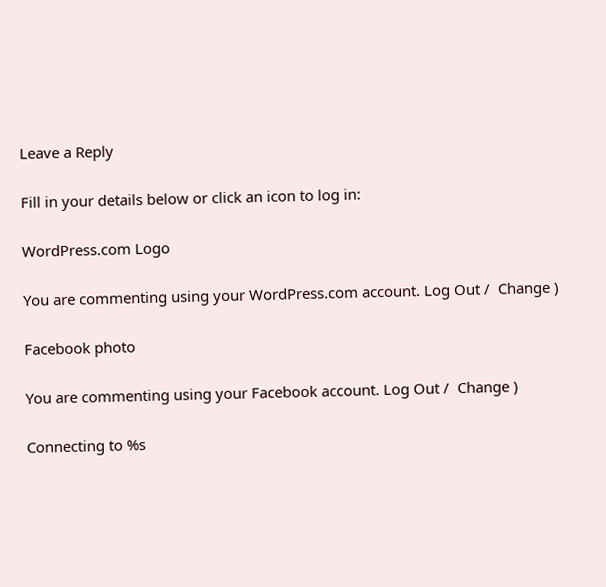Leave a Reply

Fill in your details below or click an icon to log in:

WordPress.com Logo

You are commenting using your WordPress.com account. Log Out /  Change )

Facebook photo

You are commenting using your Facebook account. Log Out /  Change )

Connecting to %s